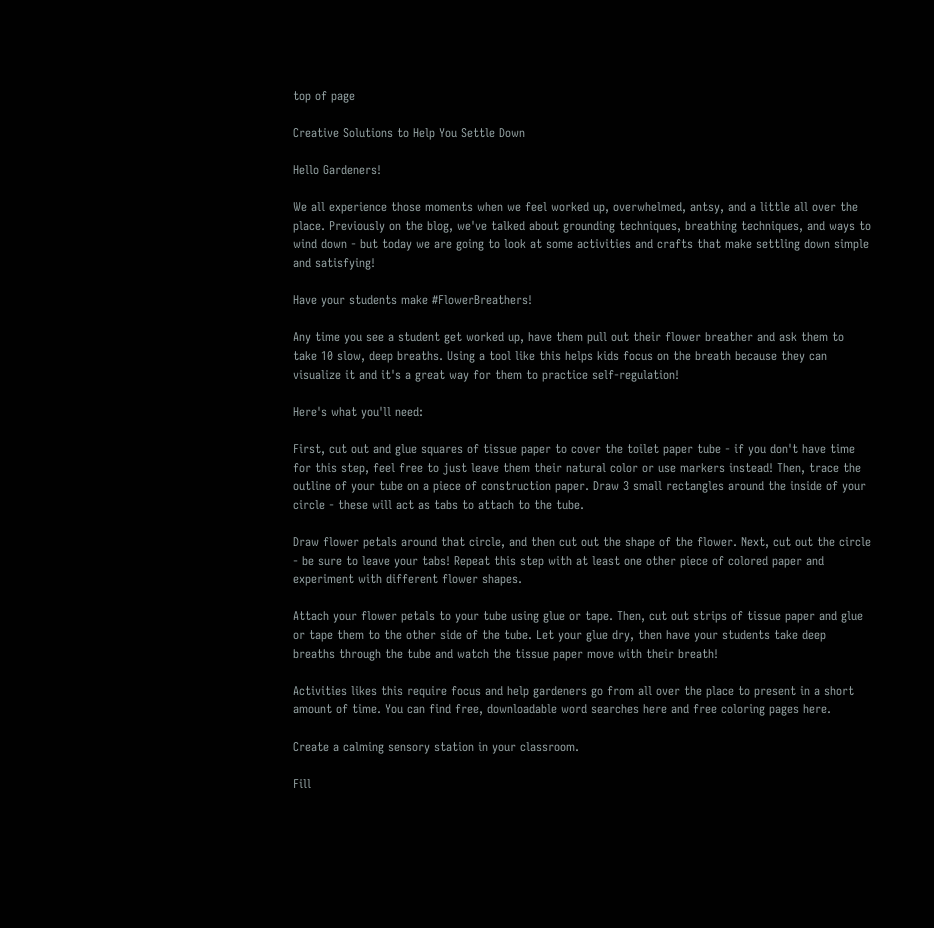top of page

Creative Solutions to Help You Settle Down

Hello Gardeners!

We all experience those moments when we feel worked up, overwhelmed, antsy, and a little all over the place. Previously on the blog, we've talked about grounding techniques, breathing techniques, and ways to wind down - but today we are going to look at some activities and crafts that make settling down simple and satisfying!

Have your students make #FlowerBreathers!

Any time you see a student get worked up, have them pull out their flower breather and ask them to take 10 slow, deep breaths. Using a tool like this helps kids focus on the breath because they can visualize it and it's a great way for them to practice self-regulation!

Here's what you'll need:

First, cut out and glue squares of tissue paper to cover the toilet paper tube - if you don't have time for this step, feel free to just leave them their natural color or use markers instead! Then, trace the outline of your tube on a piece of construction paper. Draw 3 small rectangles around the inside of your circle - these will act as tabs to attach to the tube.

Draw flower petals around that circle, and then cut out the shape of the flower. Next, cut out the circle - be sure to leave your tabs! Repeat this step with at least one other piece of colored paper and experiment with different flower shapes.

Attach your flower petals to your tube using glue or tape. Then, cut out strips of tissue paper and glue or tape them to the other side of the tube. Let your glue dry, then have your students take deep breaths through the tube and watch the tissue paper move with their breath!

Activities likes this require focus and help gardeners go from all over the place to present in a short amount of time. You can find free, downloadable word searches here and free coloring pages here.

Create a calming sensory station in your classroom.

Fill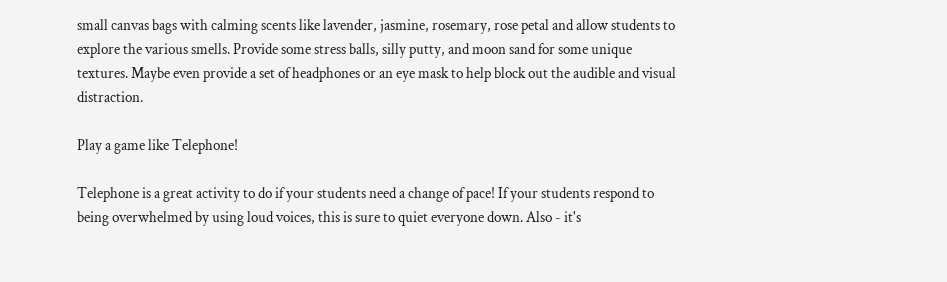small canvas bags with calming scents like lavender, jasmine, rosemary, rose petal and allow students to explore the various smells. Provide some stress balls, silly putty, and moon sand for some unique textures. Maybe even provide a set of headphones or an eye mask to help block out the audible and visual distraction.

Play a game like Telephone!

Telephone is a great activity to do if your students need a change of pace! If your students respond to being overwhelmed by using loud voices, this is sure to quiet everyone down. Also - it's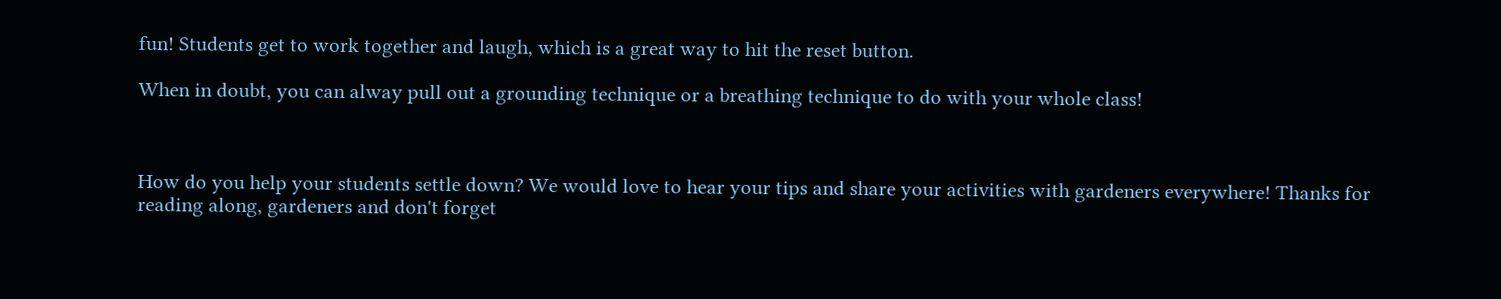fun! Students get to work together and laugh, which is a great way to hit the reset button.

When in doubt, you can alway pull out a grounding technique or a breathing technique to do with your whole class!



How do you help your students settle down? We would love to hear your tips and share your activities with gardeners everywhere! Thanks for reading along, gardeners and don't forget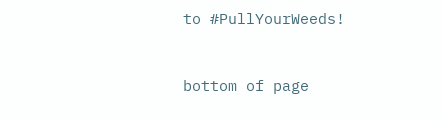to #PullYourWeeds!


bottom of page